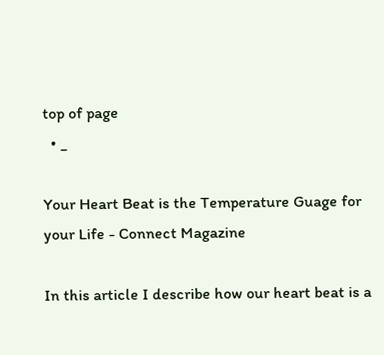top of page
  • _

Your Heart Beat is the Temperature Guage for your Life - Connect Magazine

In this article I describe how our heart beat is a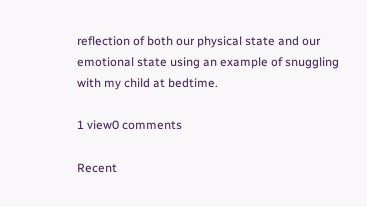reflection of both our physical state and our emotional state using an example of snuggling with my child at bedtime.

1 view0 comments

Recent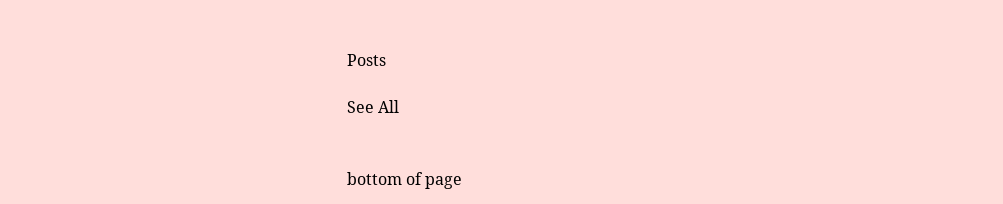Posts

See All


bottom of page